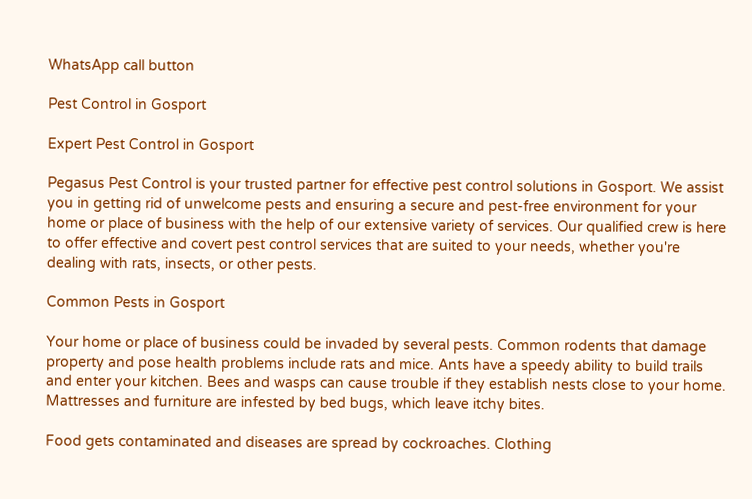WhatsApp call button

Pest Control in Gosport

Expert Pest Control in Gosport

Pegasus Pest Control is your trusted partner for effective pest control solutions in Gosport. We assist you in getting rid of unwelcome pests and ensuring a secure and pest-free environment for your home or place of business with the help of our extensive variety of services. Our qualified crew is here to offer effective and covert pest control services that are suited to your needs, whether you're dealing with rats, insects, or other pests.

Common Pests in Gosport

Your home or place of business could be invaded by several pests. Common rodents that damage property and pose health problems include rats and mice. Ants have a speedy ability to build trails and enter your kitchen. Bees and wasps can cause trouble if they establish nests close to your home. Mattresses and furniture are infested by bed bugs, which leave itchy bites.

Food gets contaminated and diseases are spread by cockroaches. Clothing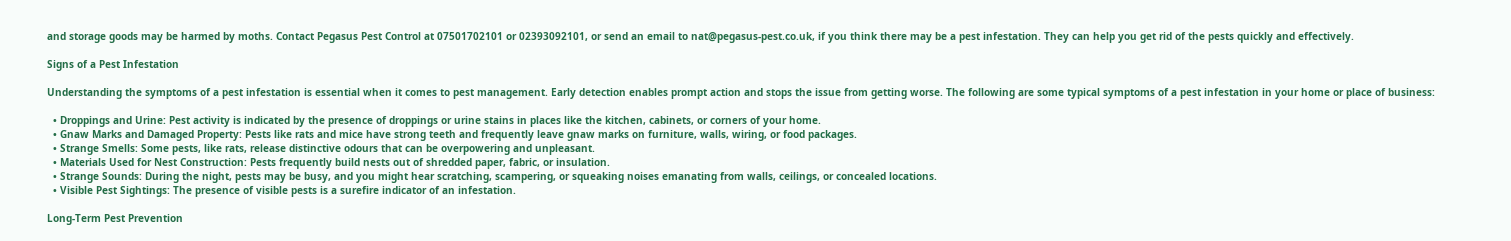and storage goods may be harmed by moths. Contact Pegasus Pest Control at 07501702101 or 02393092101, or send an email to nat@pegasus-pest.co.uk, if you think there may be a pest infestation. They can help you get rid of the pests quickly and effectively.

Signs of a Pest Infestation

Understanding the symptoms of a pest infestation is essential when it comes to pest management. Early detection enables prompt action and stops the issue from getting worse. The following are some typical symptoms of a pest infestation in your home or place of business:

  • Droppings and Urine: Pest activity is indicated by the presence of droppings or urine stains in places like the kitchen, cabinets, or corners of your home.
  • Gnaw Marks and Damaged Property: Pests like rats and mice have strong teeth and frequently leave gnaw marks on furniture, walls, wiring, or food packages.
  • Strange Smells: Some pests, like rats, release distinctive odours that can be overpowering and unpleasant.
  • Materials Used for Nest Construction: Pests frequently build nests out of shredded paper, fabric, or insulation.
  • Strange Sounds: During the night, pests may be busy, and you might hear scratching, scampering, or squeaking noises emanating from walls, ceilings, or concealed locations.
  • Visible Pest Sightings: The presence of visible pests is a surefire indicator of an infestation.

Long-Term Pest Prevention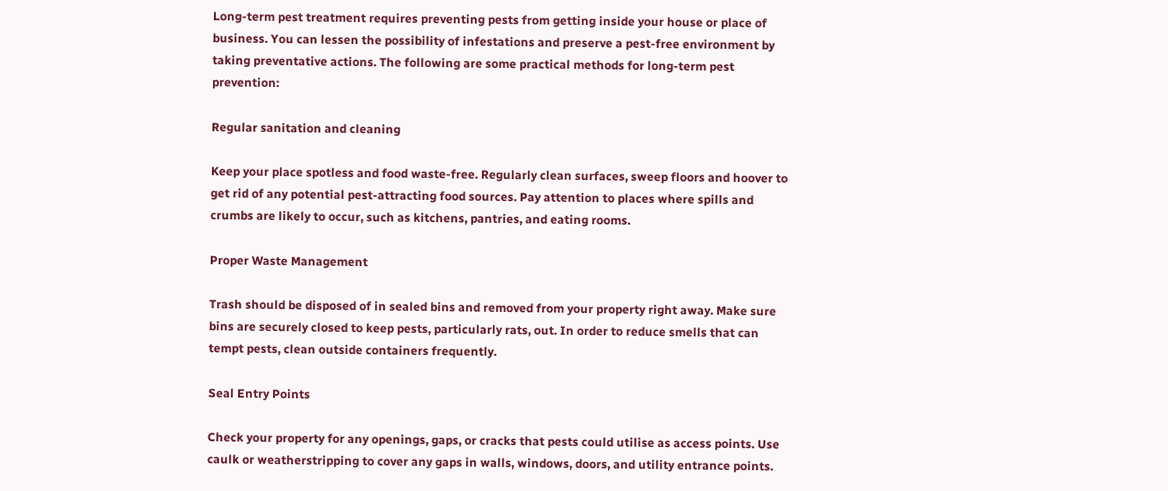Long-term pest treatment requires preventing pests from getting inside your house or place of business. You can lessen the possibility of infestations and preserve a pest-free environment by taking preventative actions. The following are some practical methods for long-term pest prevention:

Regular sanitation and cleaning

Keep your place spotless and food waste-free. Regularly clean surfaces, sweep floors and hoover to get rid of any potential pest-attracting food sources. Pay attention to places where spills and crumbs are likely to occur, such as kitchens, pantries, and eating rooms.

Proper Waste Management

Trash should be disposed of in sealed bins and removed from your property right away. Make sure bins are securely closed to keep pests, particularly rats, out. In order to reduce smells that can tempt pests, clean outside containers frequently.

Seal Entry Points

Check your property for any openings, gaps, or cracks that pests could utilise as access points. Use caulk or weatherstripping to cover any gaps in walls, windows, doors, and utility entrance points.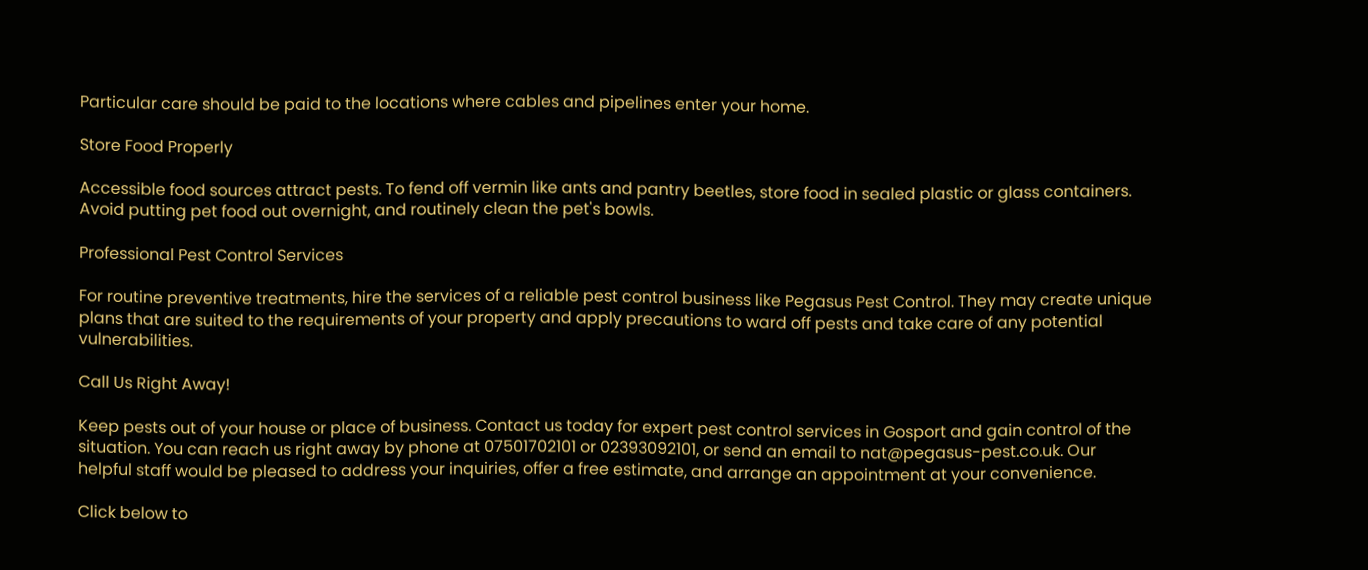Particular care should be paid to the locations where cables and pipelines enter your home.

Store Food Properly

Accessible food sources attract pests. To fend off vermin like ants and pantry beetles, store food in sealed plastic or glass containers. Avoid putting pet food out overnight, and routinely clean the pet's bowls.

Professional Pest Control Services

For routine preventive treatments, hire the services of a reliable pest control business like Pegasus Pest Control. They may create unique plans that are suited to the requirements of your property and apply precautions to ward off pests and take care of any potential vulnerabilities.

Call Us Right Away!

Keep pests out of your house or place of business. Contact us today for expert pest control services in Gosport and gain control of the situation. You can reach us right away by phone at 07501702101 or 02393092101, or send an email to nat@pegasus-pest.co.uk. Our helpful staff would be pleased to address your inquiries, offer a free estimate, and arrange an appointment at your convenience.

Click below to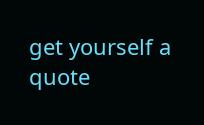get yourself a quote